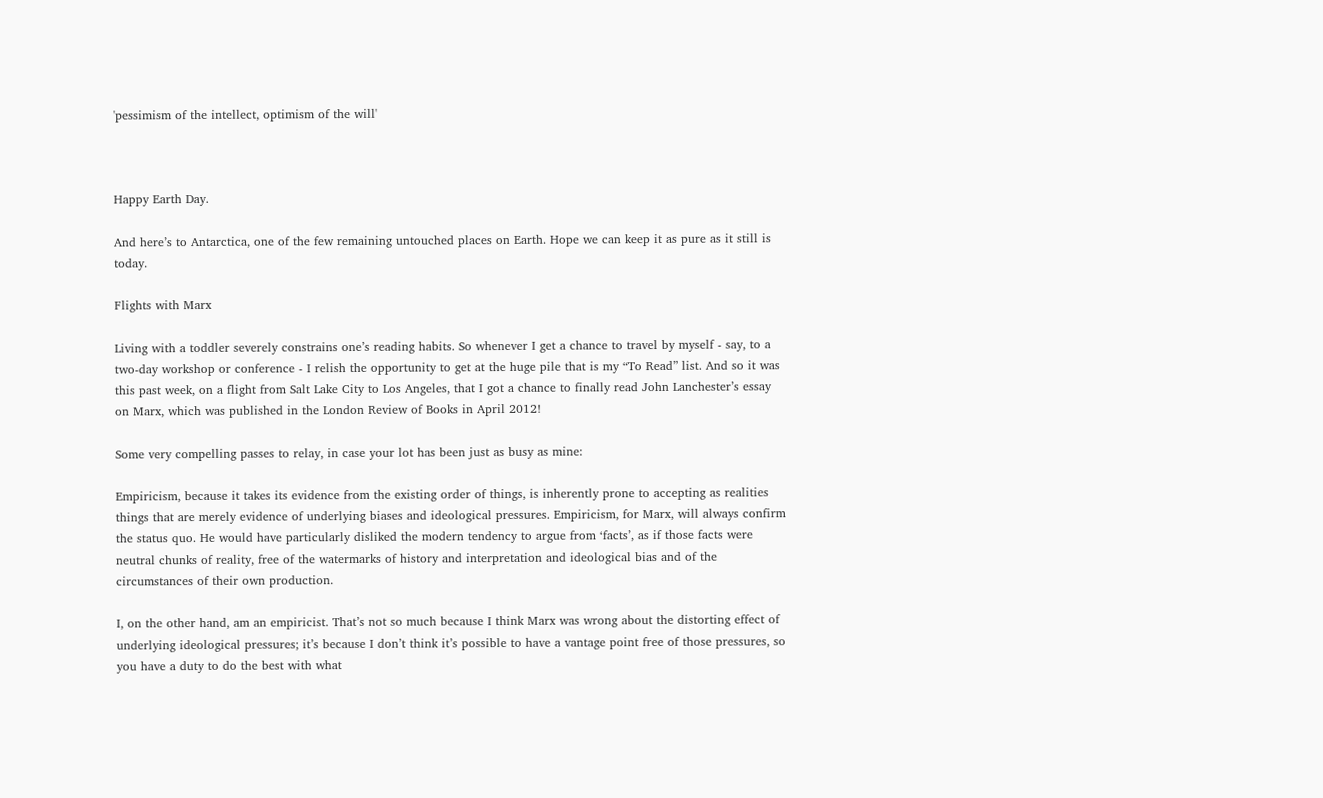'pessimism of the intellect, optimism of the will'



Happy Earth Day.

And here’s to Antarctica, one of the few remaining untouched places on Earth. Hope we can keep it as pure as it still is today.

Flights with Marx

Living with a toddler severely constrains one’s reading habits. So whenever I get a chance to travel by myself - say, to a two-day workshop or conference - I relish the opportunity to get at the huge pile that is my “To Read” list. And so it was this past week, on a flight from Salt Lake City to Los Angeles, that I got a chance to finally read John Lanchester’s essay on Marx, which was published in the London Review of Books in April 2012!

Some very compelling passes to relay, in case your lot has been just as busy as mine:

Empiricism, because it takes its evidence from the existing order of things, is inherently prone to accepting as realities things that are merely evidence of underlying biases and ideological pressures. Empiricism, for Marx, will always confirm the status quo. He would have particularly disliked the modern tendency to argue from ‘facts’, as if those facts were neutral chunks of reality, free of the watermarks of history and interpretation and ideological bias and of the circumstances of their own production.

I, on the other hand, am an empiricist. That’s not so much because I think Marx was wrong about the distorting effect of underlying ideological pressures; it’s because I don’t think it’s possible to have a vantage point free of those pressures, so you have a duty to do the best with what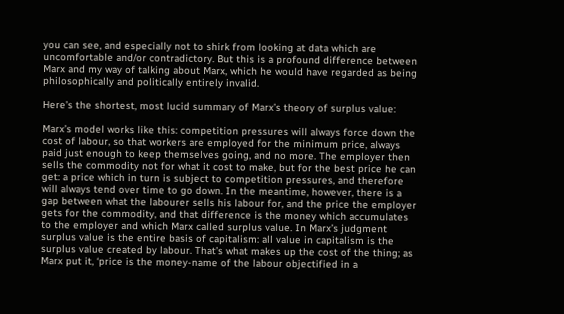you can see, and especially not to shirk from looking at data which are uncomfortable and/or contradictory. But this is a profound difference between Marx and my way of talking about Marx, which he would have regarded as being philosophically and politically entirely invalid.

Here’s the shortest, most lucid summary of Marx’s theory of surplus value:

Marx’s model works like this: competition pressures will always force down the cost of labour, so that workers are employed for the minimum price, always paid just enough to keep themselves going, and no more. The employer then sells the commodity not for what it cost to make, but for the best price he can get: a price which in turn is subject to competition pressures, and therefore will always tend over time to go down. In the meantime, however, there is a gap between what the labourer sells his labour for, and the price the employer gets for the commodity, and that difference is the money which accumulates to the employer and which Marx called surplus value. In Marx’s judgment surplus value is the entire basis of capitalism: all value in capitalism is the surplus value created by labour. That’s what makes up the cost of the thing; as Marx put it, ‘price is the money-name of the labour objectified in a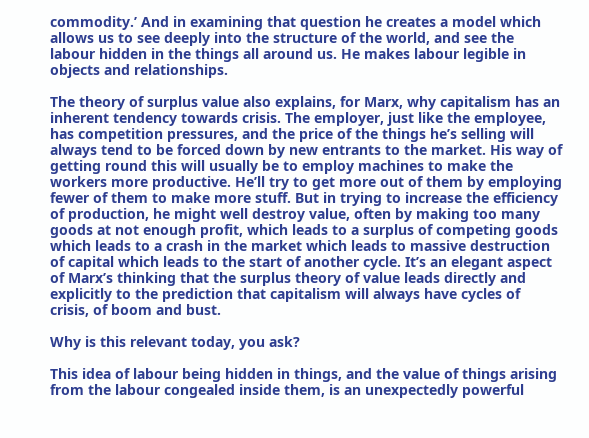commodity.’ And in examining that question he creates a model which allows us to see deeply into the structure of the world, and see the labour hidden in the things all around us. He makes labour legible in objects and relationships.

The theory of surplus value also explains, for Marx, why capitalism has an inherent tendency towards crisis. The employer, just like the employee, has competition pressures, and the price of the things he’s selling will always tend to be forced down by new entrants to the market. His way of getting round this will usually be to employ machines to make the workers more productive. He’ll try to get more out of them by employing fewer of them to make more stuff. But in trying to increase the efficiency of production, he might well destroy value, often by making too many goods at not enough profit, which leads to a surplus of competing goods which leads to a crash in the market which leads to massive destruction of capital which leads to the start of another cycle. It’s an elegant aspect of Marx’s thinking that the surplus theory of value leads directly and explicitly to the prediction that capitalism will always have cycles of crisis, of boom and bust.

Why is this relevant today, you ask?

This idea of labour being hidden in things, and the value of things arising from the labour congealed inside them, is an unexpectedly powerful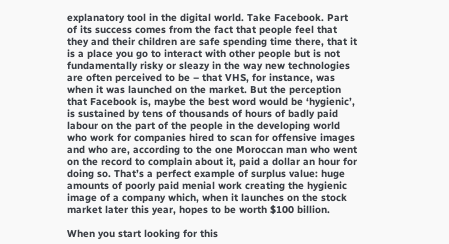explanatory tool in the digital world. Take Facebook. Part of its success comes from the fact that people feel that they and their children are safe spending time there, that it is a place you go to interact with other people but is not fundamentally risky or sleazy in the way new technologies are often perceived to be – that VHS, for instance, was when it was launched on the market. But the perception that Facebook is, maybe the best word would be ‘hygienic’, is sustained by tens of thousands of hours of badly paid labour on the part of the people in the developing world who work for companies hired to scan for offensive images and who are, according to the one Moroccan man who went on the record to complain about it, paid a dollar an hour for doing so. That’s a perfect example of surplus value: huge amounts of poorly paid menial work creating the hygienic image of a company which, when it launches on the stock market later this year, hopes to be worth $100 billion.

When you start looking for this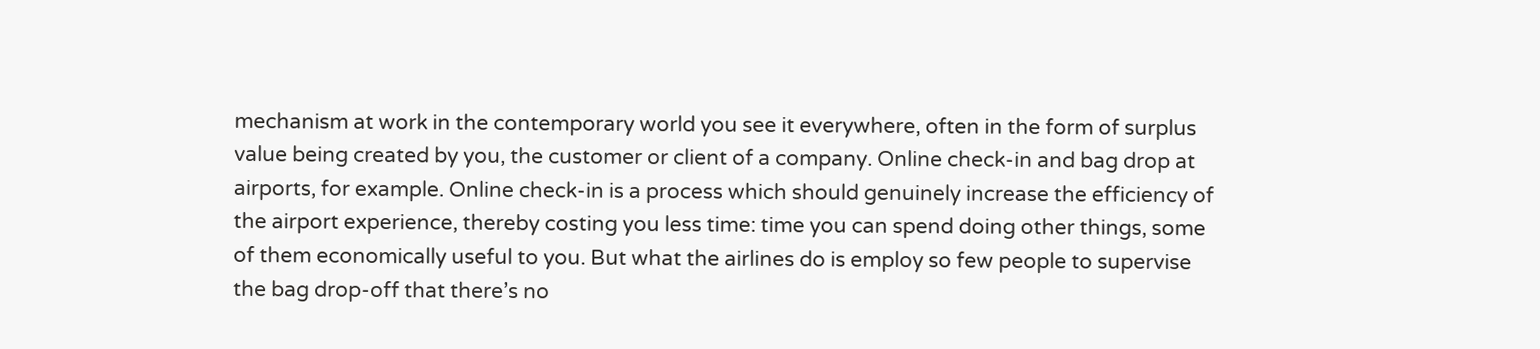mechanism at work in the contemporary world you see it everywhere, often in the form of surplus value being created by you, the customer or client of a company. Online check-in and bag drop at airports, for example. Online check-in is a process which should genuinely increase the efficiency of the airport experience, thereby costing you less time: time you can spend doing other things, some of them economically useful to you. But what the airlines do is employ so few people to supervise the bag drop-off that there’s no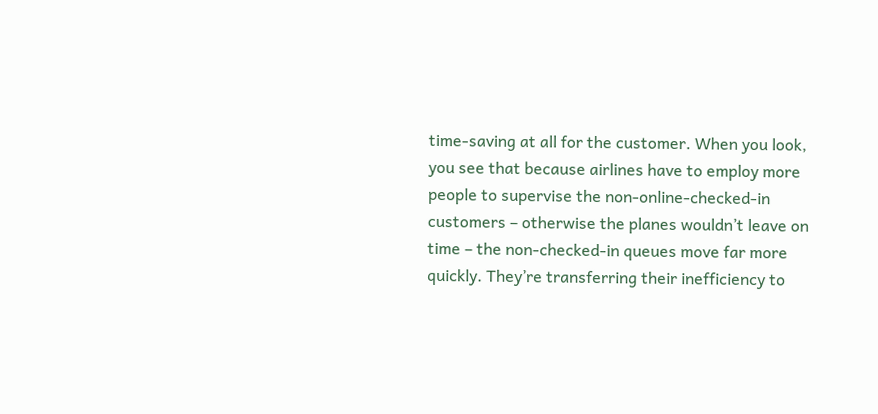time-saving at all for the customer. When you look, you see that because airlines have to employ more people to supervise the non-online-checked-in customers – otherwise the planes wouldn’t leave on time – the non-checked-in queues move far more quickly. They’re transferring their inefficiency to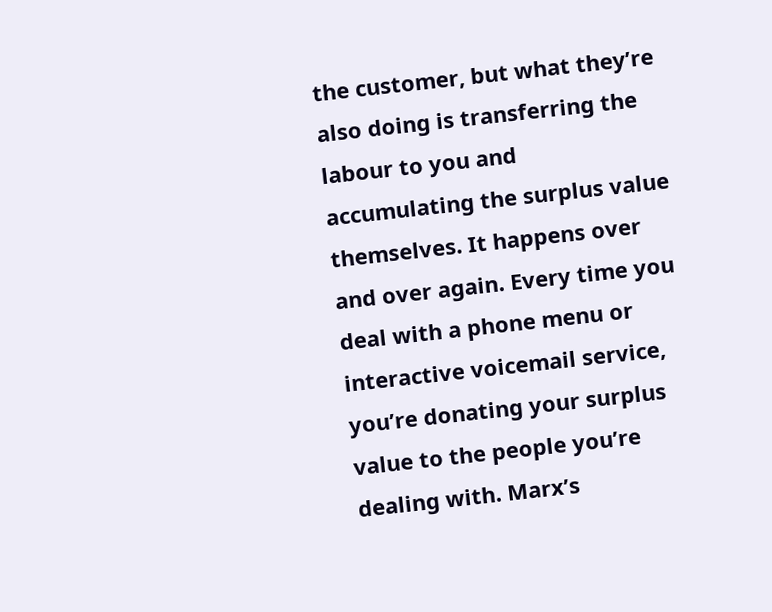the customer, but what they’re also doing is transferring the labour to you and accumulating the surplus value themselves. It happens over and over again. Every time you deal with a phone menu or interactive voicemail service, you’re donating your surplus value to the people you’re dealing with. Marx’s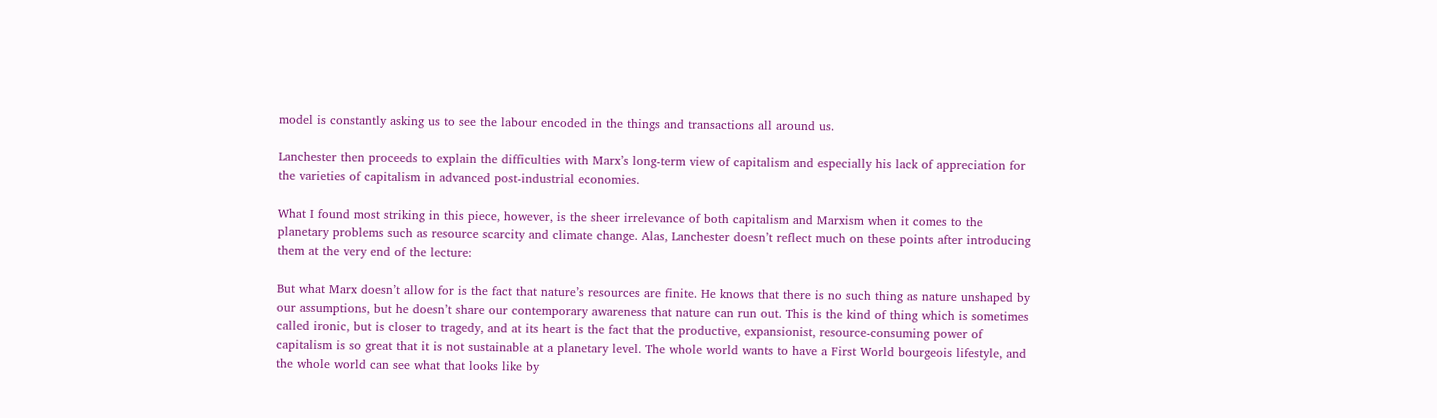model is constantly asking us to see the labour encoded in the things and transactions all around us.

Lanchester then proceeds to explain the difficulties with Marx’s long-term view of capitalism and especially his lack of appreciation for the varieties of capitalism in advanced post-industrial economies.

What I found most striking in this piece, however, is the sheer irrelevance of both capitalism and Marxism when it comes to the planetary problems such as resource scarcity and climate change. Alas, Lanchester doesn’t reflect much on these points after introducing them at the very end of the lecture:

But what Marx doesn’t allow for is the fact that nature’s resources are finite. He knows that there is no such thing as nature unshaped by our assumptions, but he doesn’t share our contemporary awareness that nature can run out. This is the kind of thing which is sometimes called ironic, but is closer to tragedy, and at its heart is the fact that the productive, expansionist, resource-consuming power of capitalism is so great that it is not sustainable at a planetary level. The whole world wants to have a First World bourgeois lifestyle, and the whole world can see what that looks like by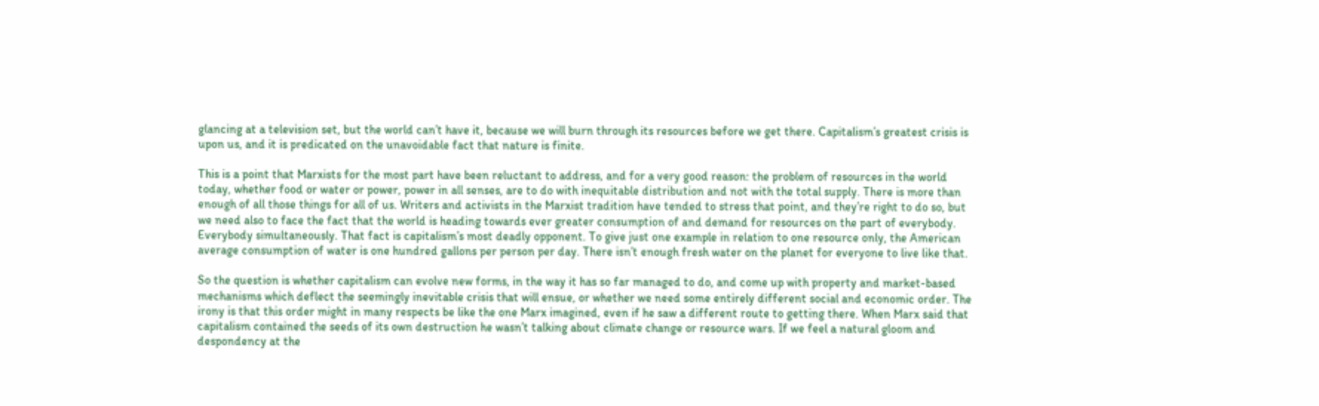glancing at a television set, but the world can’t have it, because we will burn through its resources before we get there. Capitalism’s greatest crisis is upon us, and it is predicated on the unavoidable fact that nature is finite.

This is a point that Marxists for the most part have been reluctant to address, and for a very good reason: the problem of resources in the world today, whether food or water or power, power in all senses, are to do with inequitable distribution and not with the total supply. There is more than enough of all those things for all of us. Writers and activists in the Marxist tradition have tended to stress that point, and they’re right to do so, but we need also to face the fact that the world is heading towards ever greater consumption of and demand for resources on the part of everybody. Everybody simultaneously. That fact is capitalism’s most deadly opponent. To give just one example in relation to one resource only, the American average consumption of water is one hundred gallons per person per day. There isn’t enough fresh water on the planet for everyone to live like that.

So the question is whether capitalism can evolve new forms, in the way it has so far managed to do, and come up with property and market-based mechanisms which deflect the seemingly inevitable crisis that will ensue, or whether we need some entirely different social and economic order. The irony is that this order might in many respects be like the one Marx imagined, even if he saw a different route to getting there. When Marx said that capitalism contained the seeds of its own destruction he wasn’t talking about climate change or resource wars. If we feel a natural gloom and despondency at the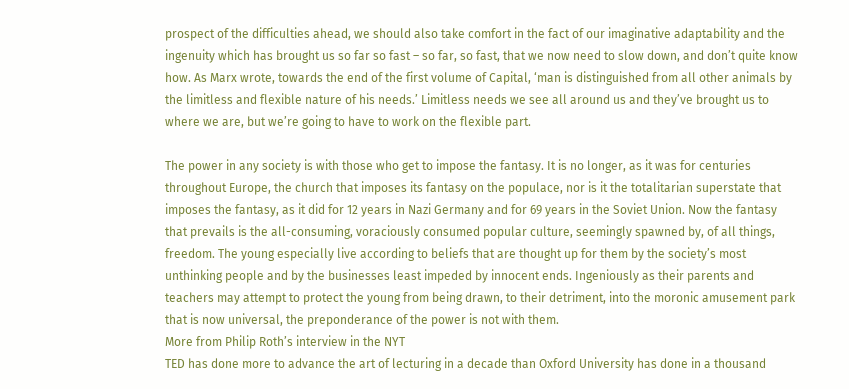prospect of the difficulties ahead, we should also take comfort in the fact of our imaginative adaptability and the ingenuity which has brought us so far so fast – so far, so fast, that we now need to slow down, and don’t quite know how. As Marx wrote, towards the end of the first volume of Capital, ‘man is distinguished from all other animals by the limitless and flexible nature of his needs.’ Limitless needs we see all around us and they’ve brought us to where we are, but we’re going to have to work on the flexible part.

The power in any society is with those who get to impose the fantasy. It is no longer, as it was for centuries throughout Europe, the church that imposes its fantasy on the populace, nor is it the totalitarian superstate that imposes the fantasy, as it did for 12 years in Nazi Germany and for 69 years in the Soviet Union. Now the fantasy that prevails is the all-consuming, voraciously consumed popular culture, seemingly spawned by, of all things, freedom. The young especially live according to beliefs that are thought up for them by the society’s most unthinking people and by the businesses least impeded by innocent ends. Ingeniously as their parents and teachers may attempt to protect the young from being drawn, to their detriment, into the moronic amusement park that is now universal, the preponderance of the power is not with them.
More from Philip Roth’s interview in the NYT
TED has done more to advance the art of lecturing in a decade than Oxford University has done in a thousand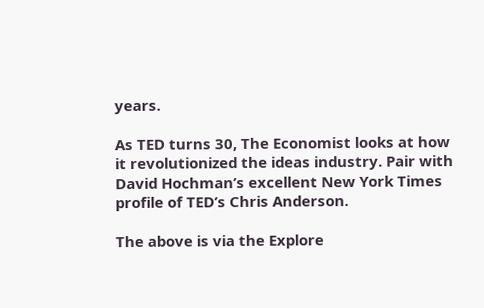years.

As TED turns 30, The Economist looks at how it revolutionized the ideas industry. Pair with David Hochman’s excellent New York Times profile of TED’s Chris Anderson.

The above is via the Explore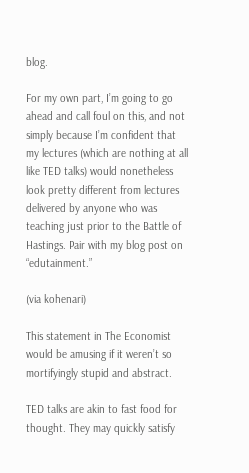blog.

For my own part, I’m going to go ahead and call foul on this, and not simply because I’m confident that my lectures (which are nothing at all like TED talks) would nonetheless look pretty different from lectures delivered by anyone who was teaching just prior to the Battle of Hastings. Pair with my blog post on “edutainment.”

(via kohenari)

This statement in The Economist would be amusing if it weren’t so mortifyingly stupid and abstract.

TED talks are akin to fast food for thought. They may quickly satisfy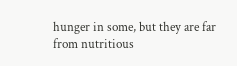hunger in some, but they are far from nutritious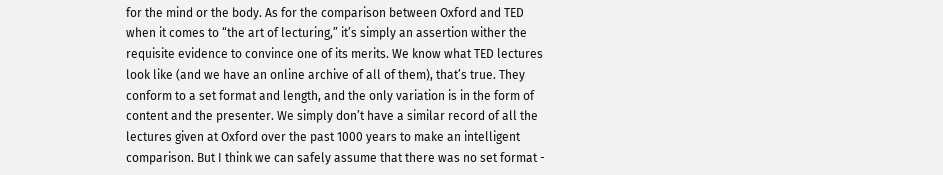for the mind or the body. As for the comparison between Oxford and TED when it comes to “the art of lecturing,” it’s simply an assertion wither the requisite evidence to convince one of its merits. We know what TED lectures look like (and we have an online archive of all of them), that’s true. They conform to a set format and length, and the only variation is in the form of content and the presenter. We simply don’t have a similar record of all the lectures given at Oxford over the past 1000 years to make an intelligent comparison. But I think we can safely assume that there was no set format -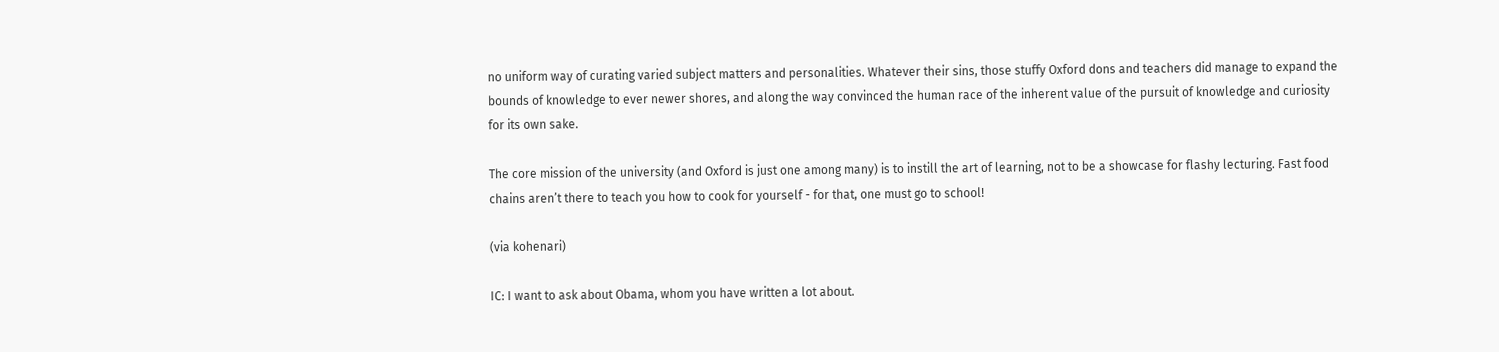no uniform way of curating varied subject matters and personalities. Whatever their sins, those stuffy Oxford dons and teachers did manage to expand the bounds of knowledge to ever newer shores, and along the way convinced the human race of the inherent value of the pursuit of knowledge and curiosity for its own sake.

The core mission of the university (and Oxford is just one among many) is to instill the art of learning, not to be a showcase for flashy lecturing. Fast food chains aren’t there to teach you how to cook for yourself - for that, one must go to school!

(via kohenari)

IC: I want to ask about Obama, whom you have written a lot about.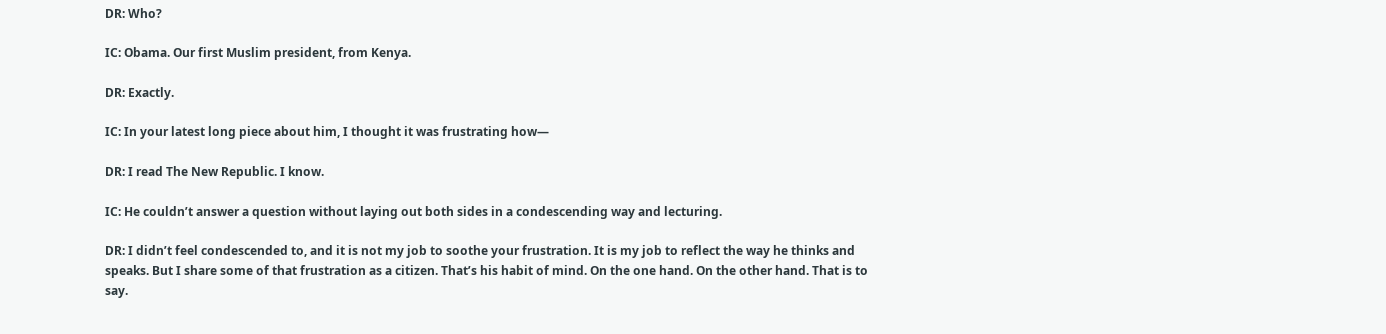DR: Who?

IC: Obama. Our first Muslim president, from Kenya.

DR: Exactly.

IC: In your latest long piece about him, I thought it was frustrating how—

DR: I read The New Republic. I know.

IC: He couldn’t answer a question without laying out both sides in a condescending way and lecturing.

DR: I didn’t feel condescended to, and it is not my job to soothe your frustration. It is my job to reflect the way he thinks and speaks. But I share some of that frustration as a citizen. That’s his habit of mind. On the one hand. On the other hand. That is to say.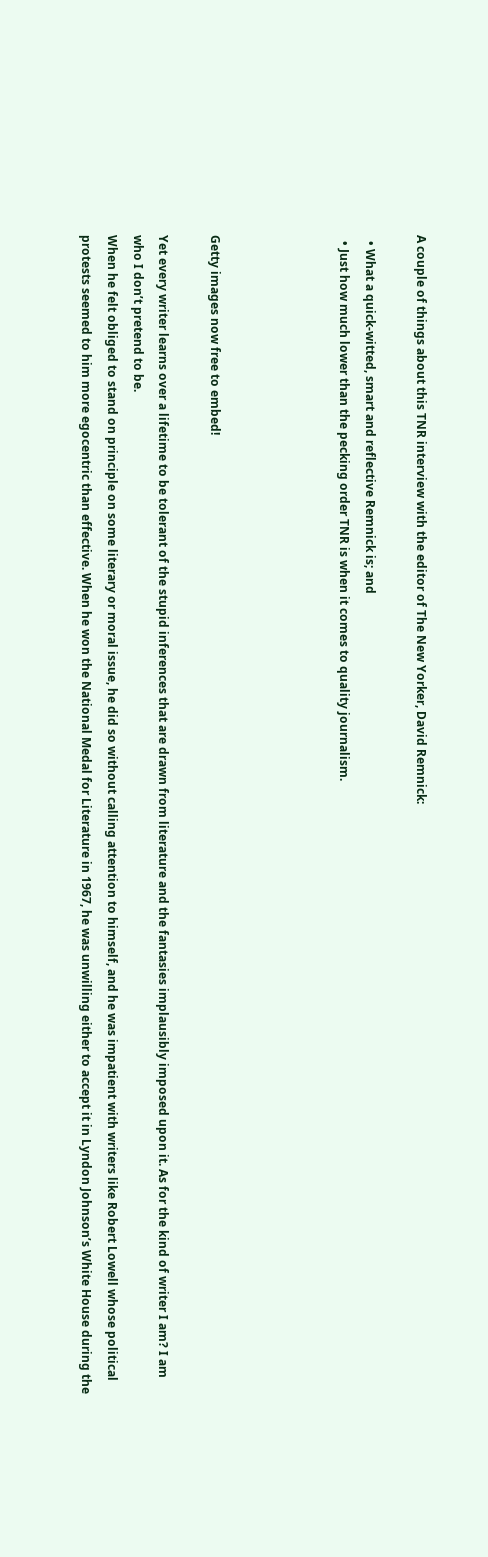A couple of things about this TNR interview with the editor of The New Yorker, David Remnick:

  • What a quick-witted, smart and reflective Remnick is; and
  • Just how much lower than the pecking order TNR is when it comes to quality journalism.




Getty images now free to embed!

Yet every writer learns over a lifetime to be tolerant of the stupid inferences that are drawn from literature and the fantasies implausibly imposed upon it. As for the kind of writer I am? I am who I don’t pretend to be.
When he felt obliged to stand on principle on some literary or moral issue, he did so without calling attention to himself, and he was impatient with writers like Robert Lowell whose political protests seemed to him more egocentric than effective. When he won the National Medal for Literature in 1967, he was unwilling either to accept it in Lyndon Johnson’s White House during the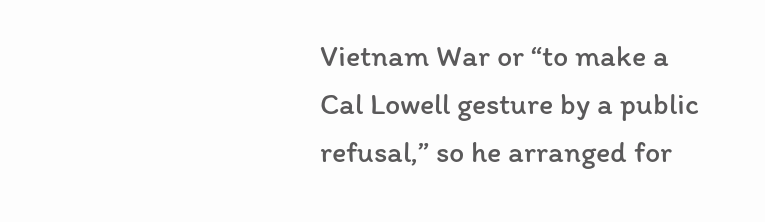Vietnam War or “to make a Cal Lowell gesture by a public refusal,” so he arranged for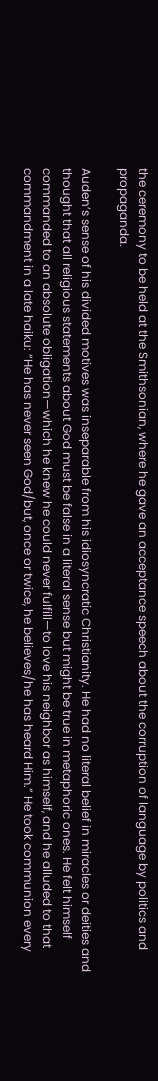the ceremony to be held at the Smithsonian, where he gave an acceptance speech about the corruption of language by politics and propaganda.

Auden’s sense of his divided motives was inseparable from his idiosyncratic Christianity. He had no literal belief in miracles or deities and thought that all religious statements about God must be false in a literal sense but might be true in metaphoric ones. He felt himself commanded to an absolute obligation—which he knew he could never fulfill—to love his neighbor as himself, and he alluded to that commandment in a late haiku: “He has never seen God/but, once or twice, he believes/he has heard Him.” He took communion every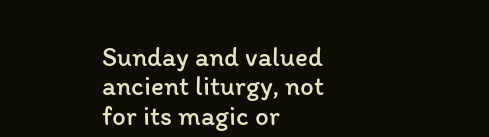Sunday and valued ancient liturgy, not for its magic or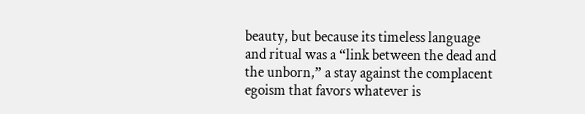beauty, but because its timeless language and ritual was a “link between the dead and the unborn,” a stay against the complacent egoism that favors whatever is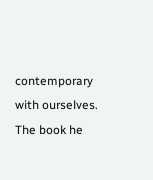contemporary with ourselves. The book he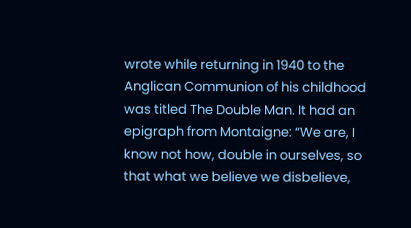wrote while returning in 1940 to the Anglican Communion of his childhood was titled The Double Man. It had an epigraph from Montaigne: “We are, I know not how, double in ourselves, so that what we believe we disbelieve,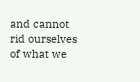and cannot rid ourselves of what we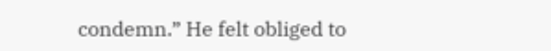condemn.” He felt obliged to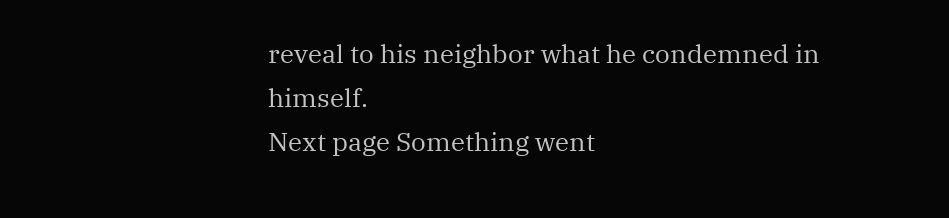reveal to his neighbor what he condemned in himself.
Next page Something went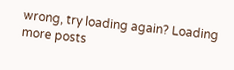wrong, try loading again? Loading more posts